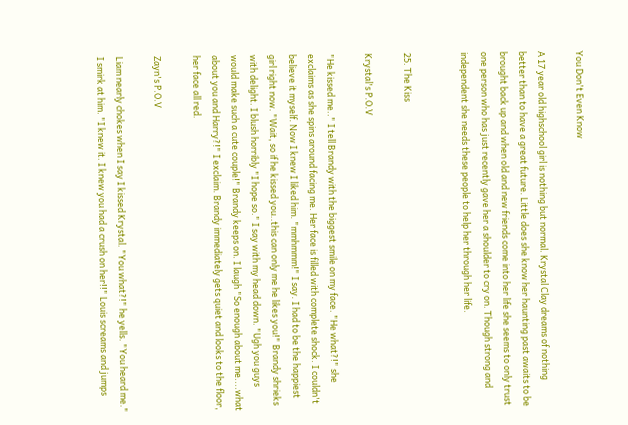You Don't Even Know

A 17 year old highschool girl is nothing but normal. Krystal Clay dreams of nothing better than to have a great future. Little does she know her haunting past awaits to be brought back up and when old and new friends come into her life she seems to only trust one person who has just recently gave her a shoulder to cry on. Though strong and independent she needs these people to help her through her life.


25. The Kiss

Krystal's P.O.V

"He kissed me.." I tell Brandy with the biggest smile on my face. "He what?!" she exclaims as she spins around facing me. Her face is filled with complete shock. I couldn't believe it myself. Now I knew I liked him. "mmhmmm!" I say. I had to be the happiest girl right now. "Wait, so if he kissed you..this can only me he likes you!" Brandy shrieks with delight. I blush horribly "I hope so." I say with my head down. "Ugh you guys would make such a cute couple!" Brandy keeps on. I laugh "So enough about me....what about you and Harry?!" I exclaim. Brandy immediately gets quiet and looks to the floor, her face all red.

Zayn's P.O.V

Liam nearly chokes when I say I kissed Krystal. "You what?!" he yells. "You heard me." I smirk at him. "I knew it. I knew you had a crush on her!!" Louis screams and jumps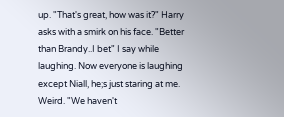up. "That's great, how was it?" Harry asks with a smirk on his face. "Better than Brandy..I bet" I say while laughing. Now everyone is laughing except Niall, he;s just staring at me. Weird. "We haven't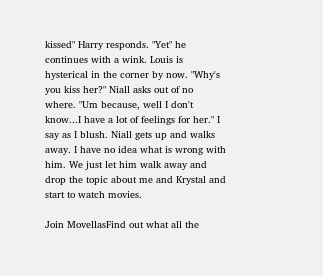kissed" Harry responds. "Yet" he continues with a wink. Louis is hysterical in the corner by now. "Why's you kiss her?" Niall asks out of no where. "Um because, well I don't know...I have a lot of feelings for her." I say as I blush. Niall gets up and walks away. I have no idea what is wrong with him. We just let him walk away and drop the topic about me and Krystal and start to watch movies.

Join MovellasFind out what all the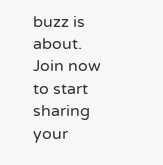buzz is about. Join now to start sharing your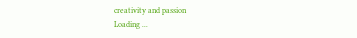creativity and passion
Loading ...